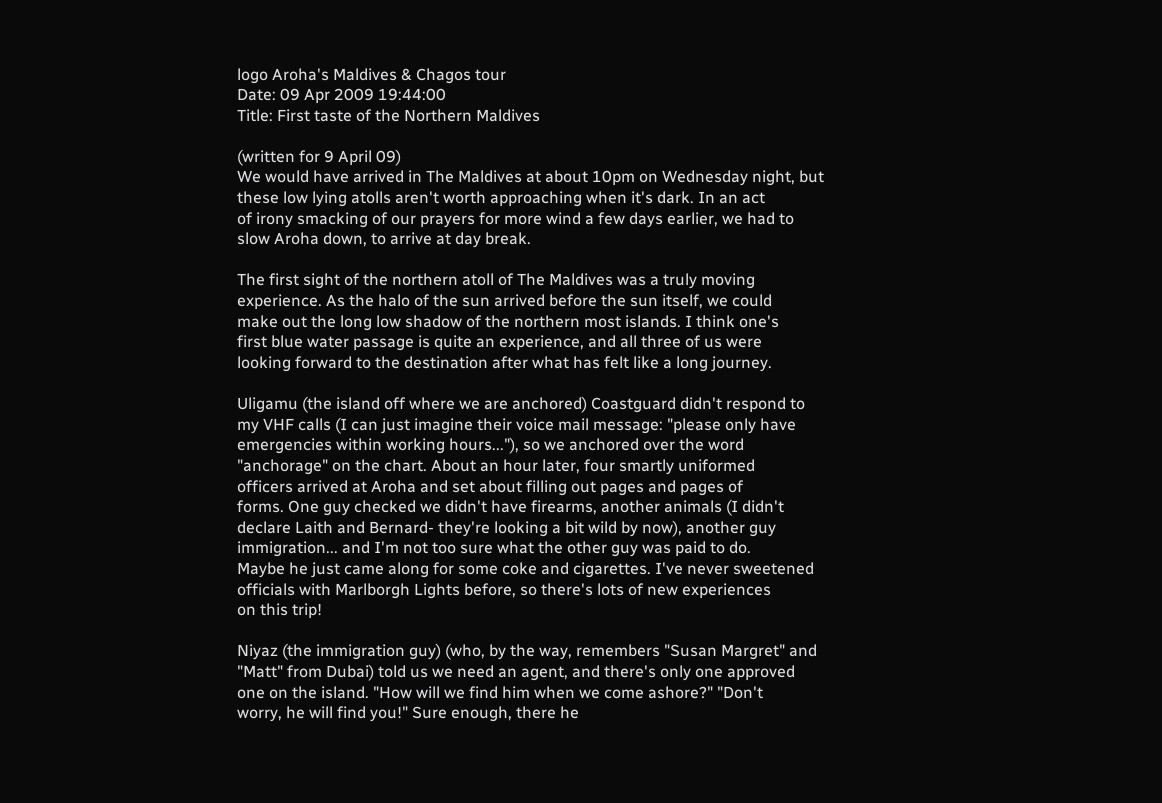logo Aroha's Maldives & Chagos tour
Date: 09 Apr 2009 19:44:00
Title: First taste of the Northern Maldives

(written for 9 April 09)
We would have arrived in The Maldives at about 10pm on Wednesday night, but
these low lying atolls aren't worth approaching when it's dark. In an act
of irony smacking of our prayers for more wind a few days earlier, we had to
slow Aroha down, to arrive at day break.

The first sight of the northern atoll of The Maldives was a truly moving
experience. As the halo of the sun arrived before the sun itself, we could
make out the long low shadow of the northern most islands. I think one's
first blue water passage is quite an experience, and all three of us were
looking forward to the destination after what has felt like a long journey.

Uligamu (the island off where we are anchored) Coastguard didn't respond to
my VHF calls (I can just imagine their voice mail message: "please only have
emergencies within working hours..."), so we anchored over the word
"anchorage" on the chart. About an hour later, four smartly uniformed
officers arrived at Aroha and set about filling out pages and pages of
forms. One guy checked we didn't have firearms, another animals (I didn't
declare Laith and Bernard- they're looking a bit wild by now), another guy
immigration... and I'm not too sure what the other guy was paid to do.
Maybe he just came along for some coke and cigarettes. I've never sweetened
officials with Marlborgh Lights before, so there's lots of new experiences
on this trip!

Niyaz (the immigration guy) (who, by the way, remembers "Susan Margret" and
"Matt" from Dubai) told us we need an agent, and there's only one approved
one on the island. "How will we find him when we come ashore?" "Don't
worry, he will find you!" Sure enough, there he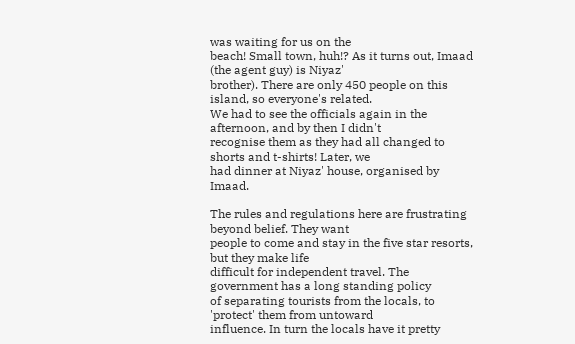was waiting for us on the
beach! Small town, huh!? As it turns out, Imaad (the agent guy) is Niyaz'
brother). There are only 450 people on this island, so everyone's related.
We had to see the officials again in the afternoon, and by then I didn't
recognise them as they had all changed to shorts and t-shirts! Later, we
had dinner at Niyaz' house, organised by Imaad.

The rules and regulations here are frustrating beyond belief. They want
people to come and stay in the five star resorts, but they make life
difficult for independent travel. The government has a long standing policy
of separating tourists from the locals, to 'protect' them from untoward
influence. In turn the locals have it pretty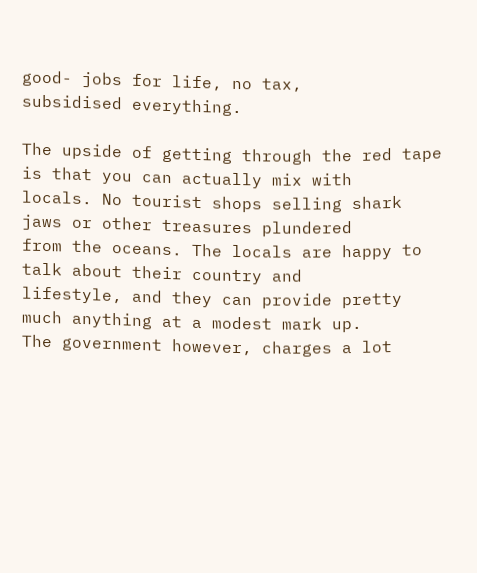good- jobs for life, no tax,
subsidised everything.

The upside of getting through the red tape is that you can actually mix with
locals. No tourist shops selling shark jaws or other treasures plundered
from the oceans. The locals are happy to talk about their country and
lifestyle, and they can provide pretty much anything at a modest mark up.
The government however, charges a lot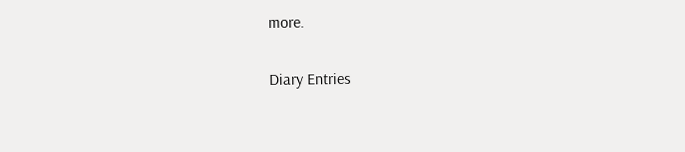more.

Diary Entries